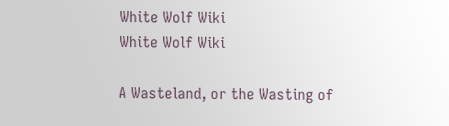White Wolf Wiki
White Wolf Wiki

A Wasteland, or the Wasting of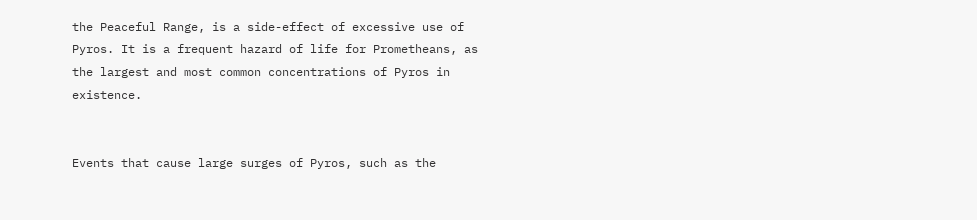the Peaceful Range, is a side-effect of excessive use of Pyros. It is a frequent hazard of life for Prometheans, as the largest and most common concentrations of Pyros in existence.


Events that cause large surges of Pyros, such as the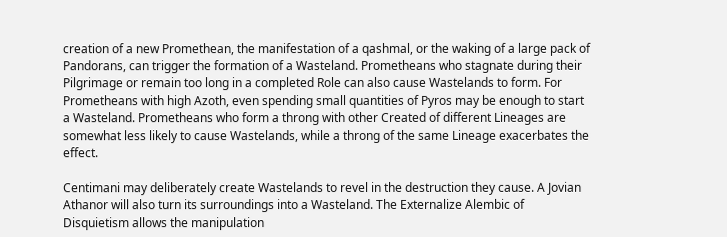creation of a new Promethean, the manifestation of a qashmal, or the waking of a large pack of Pandorans, can trigger the formation of a Wasteland. Prometheans who stagnate during their Pilgrimage or remain too long in a completed Role can also cause Wastelands to form. For Prometheans with high Azoth, even spending small quantities of Pyros may be enough to start a Wasteland. Prometheans who form a throng with other Created of different Lineages are somewhat less likely to cause Wastelands, while a throng of the same Lineage exacerbates the effect.

Centimani may deliberately create Wastelands to revel in the destruction they cause. A Jovian Athanor will also turn its surroundings into a Wasteland. The Externalize Alembic of Disquietism allows the manipulation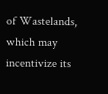of Wastelands, which may incentivize its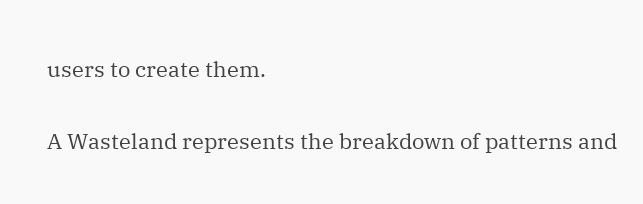users to create them.


A Wasteland represents the breakdown of patterns and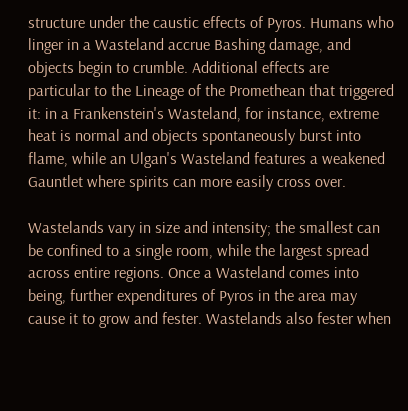structure under the caustic effects of Pyros. Humans who linger in a Wasteland accrue Bashing damage, and objects begin to crumble. Additional effects are particular to the Lineage of the Promethean that triggered it: in a Frankenstein's Wasteland, for instance, extreme heat is normal and objects spontaneously burst into flame, while an Ulgan's Wasteland features a weakened Gauntlet where spirits can more easily cross over.

Wastelands vary in size and intensity; the smallest can be confined to a single room, while the largest spread across entire regions. Once a Wasteland comes into being, further expenditures of Pyros in the area may cause it to grow and fester. Wastelands also fester when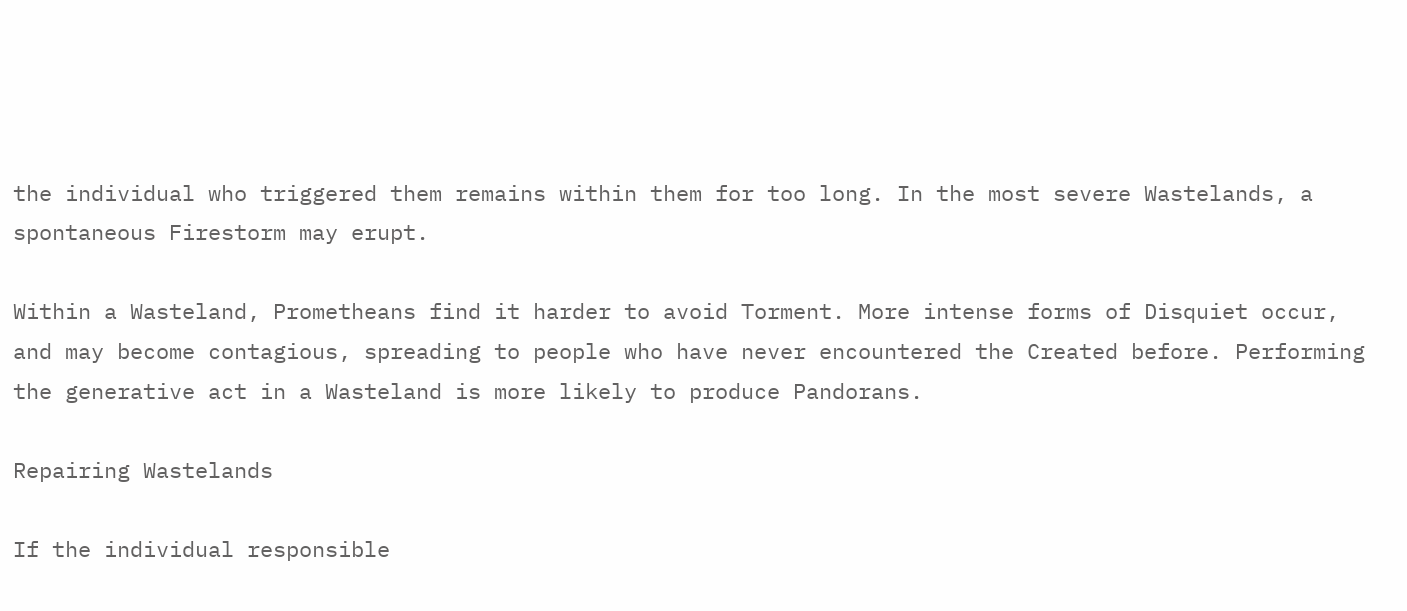the individual who triggered them remains within them for too long. In the most severe Wastelands, a spontaneous Firestorm may erupt.

Within a Wasteland, Prometheans find it harder to avoid Torment. More intense forms of Disquiet occur, and may become contagious, spreading to people who have never encountered the Created before. Performing the generative act in a Wasteland is more likely to produce Pandorans.

Repairing Wastelands

If the individual responsible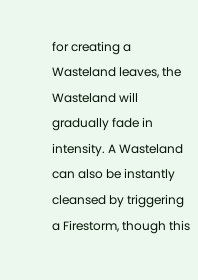for creating a Wasteland leaves, the Wasteland will gradually fade in intensity. A Wasteland can also be instantly cleansed by triggering a Firestorm, though this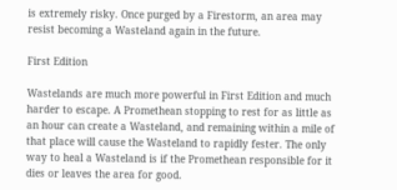is extremely risky. Once purged by a Firestorm, an area may resist becoming a Wasteland again in the future.

First Edition

Wastelands are much more powerful in First Edition and much harder to escape. A Promethean stopping to rest for as little as an hour can create a Wasteland, and remaining within a mile of that place will cause the Wasteland to rapidly fester. The only way to heal a Wasteland is if the Promethean responsible for it dies or leaves the area for good.